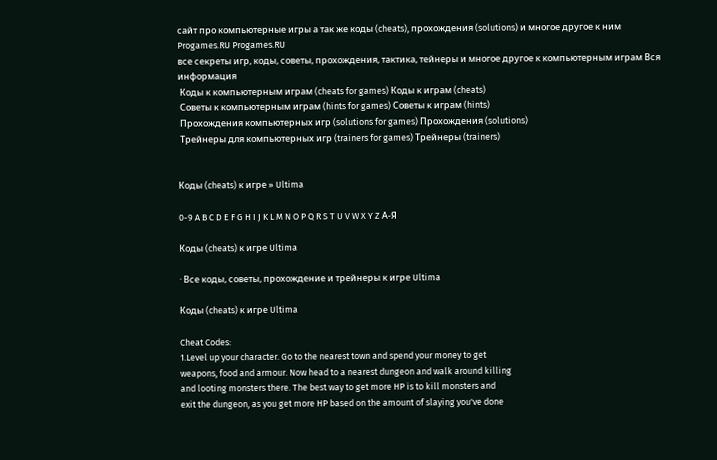сайт про компьютерные игры а так же коды (cheats), прохождения (solutions) и многое другое к ним
Progames.RU Progames.RU
все секреты игр, коды, советы, прохождения, тактика, тейнеры и многое другое к компьютерным играм Вся информация
 Коды к компьютерным играм (cheats for games) Коды к играм (cheats)
 Советы к компьютерным играм (hints for games) Советы к играм (hints)
 Прохождения компьютерных игр (solutions for games) Прохождения (solutions)
 Трейнеры для компьютерных игр (trainers for games) Трейнеры (trainers)


Коды (cheats) к игре » Ultima

0-9 A B C D E F G H I J K L M N O P Q R S T U V W X Y Z А-Я

Коды (cheats) к игре Ultima

· Все коды, советы, прохождение и трейнеры к игре Ultima

Коды (cheats) к игре Ultima

Cheat Codes:
1.Level up your character. Go to the nearest town and spend your money to get
weapons, food and armour. Now head to a nearest dungeon and walk around killing
and looting monsters there. The best way to get more HP is to kill monsters and
exit the dungeon, as you get more HP based on the amount of slaying you've done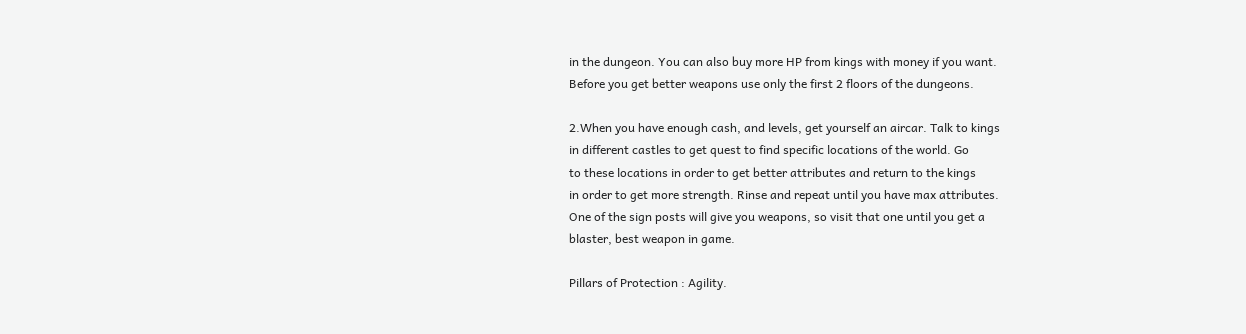in the dungeon. You can also buy more HP from kings with money if you want.
Before you get better weapons use only the first 2 floors of the dungeons.

2.When you have enough cash, and levels, get yourself an aircar. Talk to kings
in different castles to get quest to find specific locations of the world. Go
to these locations in order to get better attributes and return to the kings
in order to get more strength. Rinse and repeat until you have max attributes.
One of the sign posts will give you weapons, so visit that one until you get a
blaster, best weapon in game.

Pillars of Protection : Agility.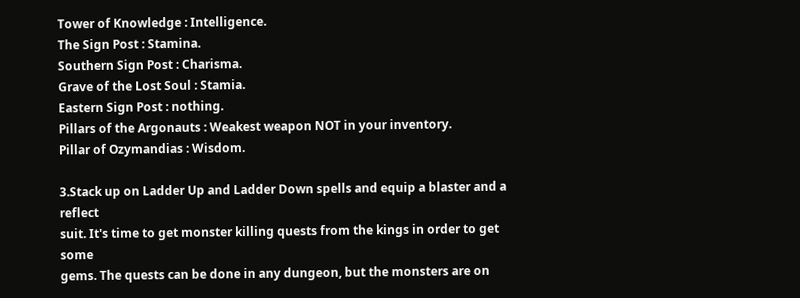Tower of Knowledge : Intelligence.
The Sign Post : Stamina.
Southern Sign Post : Charisma.
Grave of the Lost Soul : Stamia.
Eastern Sign Post : nothing.
Pillars of the Argonauts : Weakest weapon NOT in your inventory.
Pillar of Ozymandias : Wisdom.

3.Stack up on Ladder Up and Ladder Down spells and equip a blaster and a reflect
suit. It's time to get monster killing quests from the kings in order to get some
gems. The quests can be done in any dungeon, but the monsters are on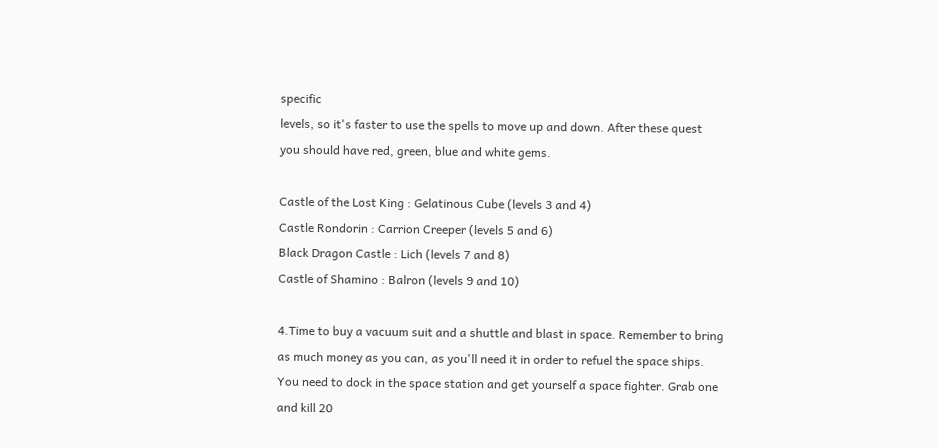specific
levels, so it's faster to use the spells to move up and down. After these quest
you should have red, green, blue and white gems.

Castle of the Lost King : Gelatinous Cube (levels 3 and 4)
Castle Rondorin : Carrion Creeper (levels 5 and 6)
Black Dragon Castle : Lich (levels 7 and 8)
Castle of Shamino : Balron (levels 9 and 10)

4.Time to buy a vacuum suit and a shuttle and blast in space. Remember to bring
as much money as you can, as you'll need it in order to refuel the space ships.
You need to dock in the space station and get yourself a space fighter. Grab one
and kill 20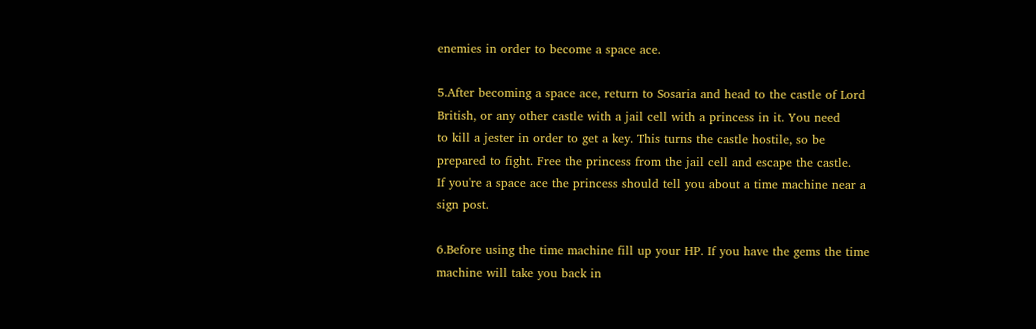enemies in order to become a space ace.

5.After becoming a space ace, return to Sosaria and head to the castle of Lord
British, or any other castle with a jail cell with a princess in it. You need
to kill a jester in order to get a key. This turns the castle hostile, so be
prepared to fight. Free the princess from the jail cell and escape the castle.
If you're a space ace the princess should tell you about a time machine near a
sign post.

6.Before using the time machine fill up your HP. If you have the gems the time
machine will take you back in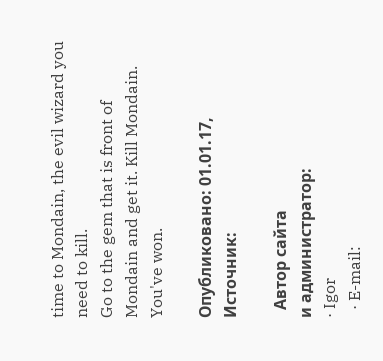time to Mondain, the evil wizard you need to kill.
Go to the gem that is front of Mondain and get it. Kill Mondain. You've won.

Опубликовано: 01.01.17, Источник:

  Автор сайта
и администратор:
· Igor
  · E-mail: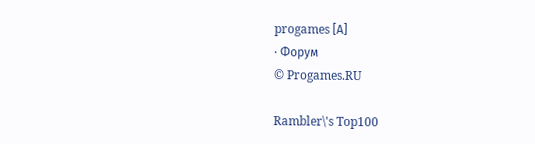progames [А]
· Форум
© Progames.RU

Rambler\'s Top100